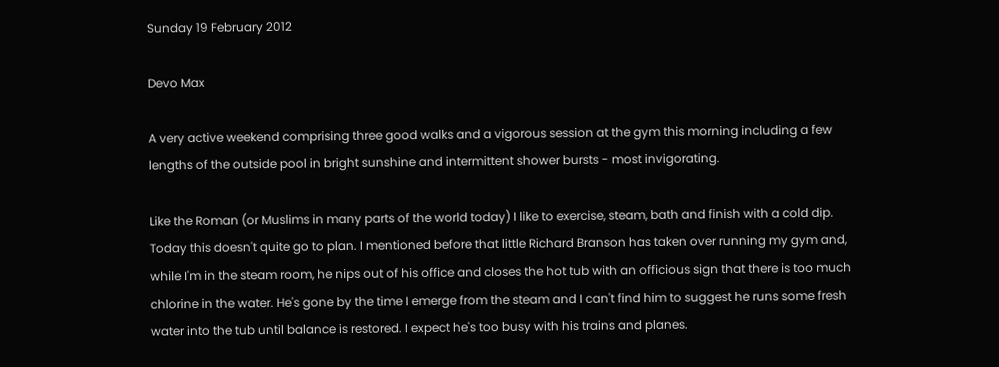Sunday 19 February 2012

Devo Max

A very active weekend comprising three good walks and a vigorous session at the gym this morning including a few lengths of the outside pool in bright sunshine and intermittent shower bursts - most invigorating.

Like the Roman (or Muslims in many parts of the world today) I like to exercise, steam, bath and finish with a cold dip. Today this doesn't quite go to plan. I mentioned before that little Richard Branson has taken over running my gym and, while I'm in the steam room, he nips out of his office and closes the hot tub with an officious sign that there is too much chlorine in the water. He's gone by the time I emerge from the steam and I can't find him to suggest he runs some fresh water into the tub until balance is restored. I expect he's too busy with his trains and planes.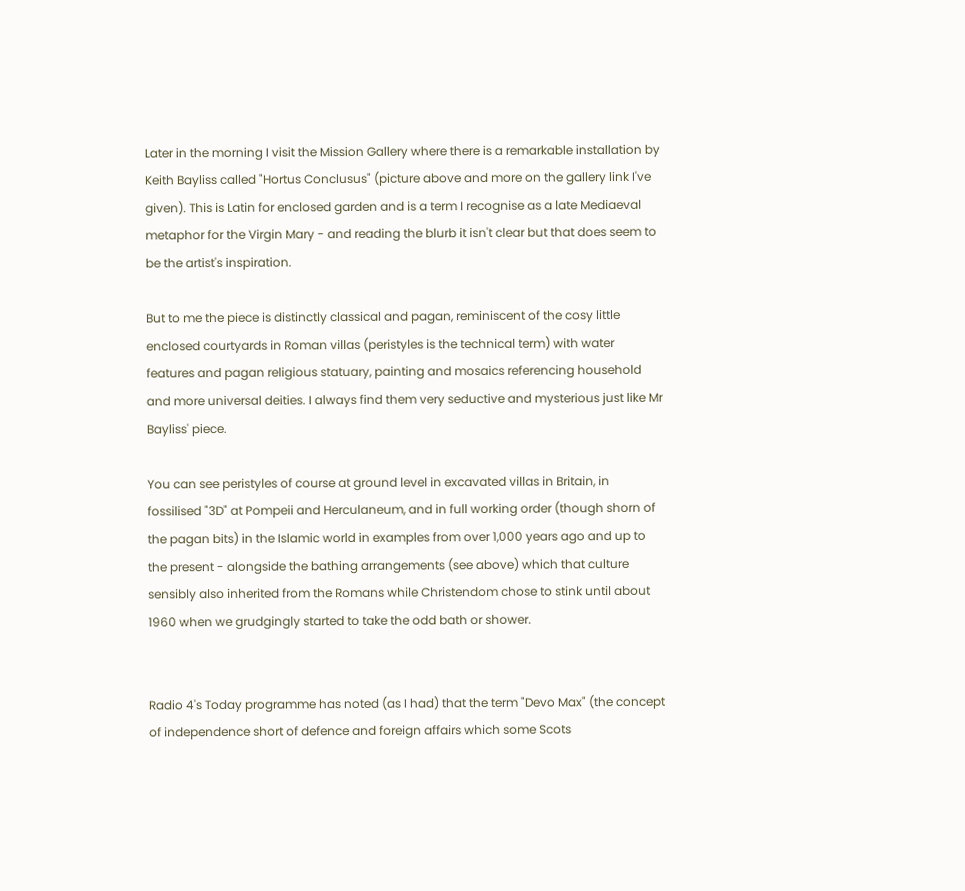Later in the morning I visit the Mission Gallery where there is a remarkable installation by Keith Bayliss called "Hortus Conclusus" (picture above and more on the gallery link I've given). This is Latin for enclosed garden and is a term I recognise as a late Mediaeval metaphor for the Virgin Mary - and reading the blurb it isn't clear but that does seem to be the artist's inspiration.

But to me the piece is distinctly classical and pagan, reminiscent of the cosy little enclosed courtyards in Roman villas (peristyles is the technical term) with water features and pagan religious statuary, painting and mosaics referencing household and more universal deities. I always find them very seductive and mysterious just like Mr Bayliss' piece.

You can see peristyles of course at ground level in excavated villas in Britain, in fossilised "3D" at Pompeii and Herculaneum, and in full working order (though shorn of the pagan bits) in the Islamic world in examples from over 1,000 years ago and up to the present - alongside the bathing arrangements (see above) which that culture sensibly also inherited from the Romans while Christendom chose to stink until about 1960 when we grudgingly started to take the odd bath or shower.


Radio 4's Today programme has noted (as I had) that the term "Devo Max" (the concept of independence short of defence and foreign affairs which some Scots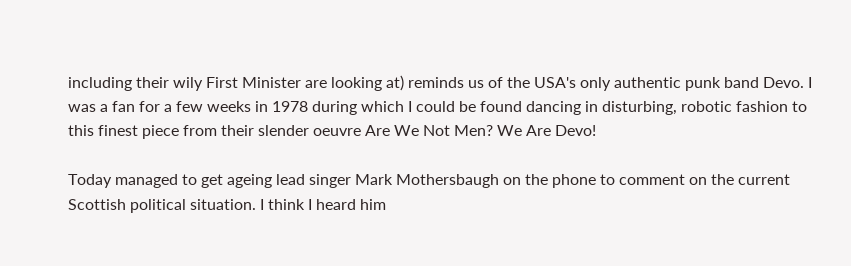including their wily First Minister are looking at) reminds us of the USA's only authentic punk band Devo. I was a fan for a few weeks in 1978 during which I could be found dancing in disturbing, robotic fashion to this finest piece from their slender oeuvre Are We Not Men? We Are Devo!

Today managed to get ageing lead singer Mark Mothersbaugh on the phone to comment on the current Scottish political situation. I think I heard him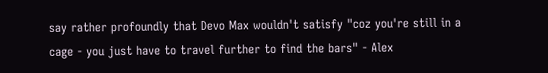say rather profoundly that Devo Max wouldn't satisfy "coz you're still in a cage - you just have to travel further to find the bars" - Alex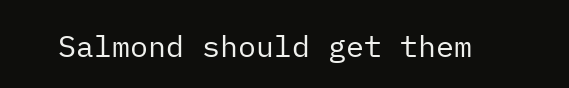Salmond should get them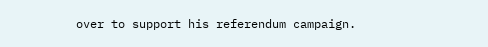over to support his referendum campaign.